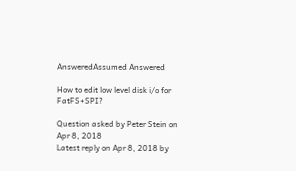AnsweredAssumed Answered

How to edit low level disk i/o for FatFS+SPI?

Question asked by Peter Stein on Apr 8, 2018
Latest reply on Apr 8, 2018 by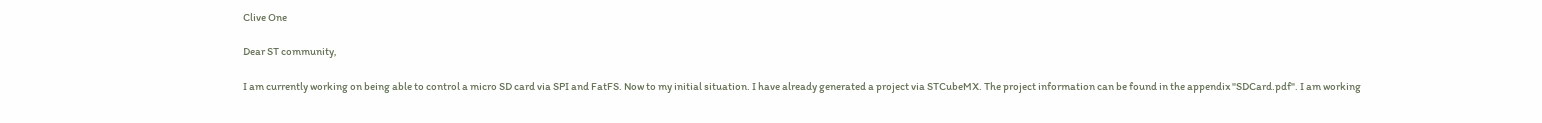Clive One

Dear ST community,

I am currently working on being able to control a micro SD card via SPI and FatFS. Now to my initial situation. I have already generated a project via STCubeMX. The project information can be found in the appendix "SDCard.pdf". I am working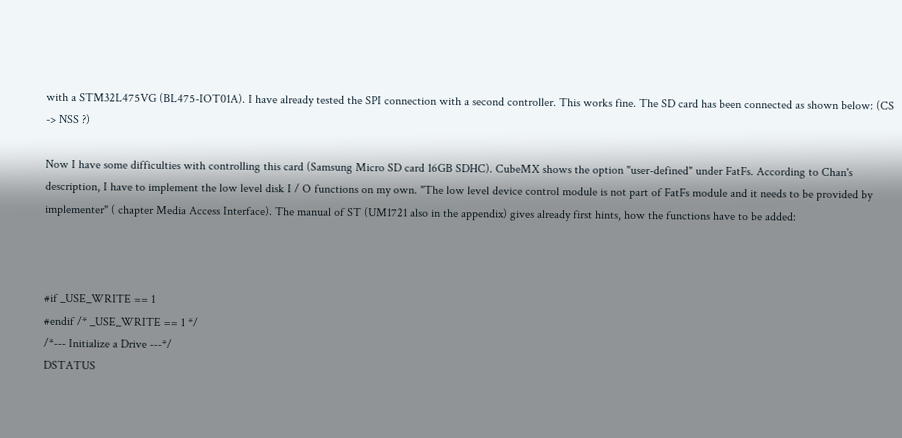with a STM32L475VG (BL475-IOT01A). I have already tested the SPI connection with a second controller. This works fine. The SD card has been connected as shown below: (CS -> NSS ?)

Now I have some difficulties with controlling this card (Samsung Micro SD card 16GB SDHC). CubeMX shows the option "user-defined" under FatFs. According to Chan's description, I have to implement the low level disk I / O functions on my own. "The low level device control module is not part of FatFs module and it needs to be provided by implementer" ( chapter Media Access Interface). The manual of ST (UM1721 also in the appendix) gives already first hints, how the functions have to be added:



#if _USE_WRITE == 1
#endif /* _USE_WRITE == 1 */
/*--- Initialize a Drive ---*/
DSTATUS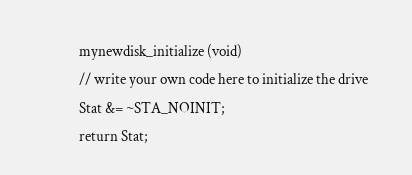mynewdisk_initialize (void)
// write your own code here to initialize the drive
Stat &= ~STA_NOINIT;
return Stat;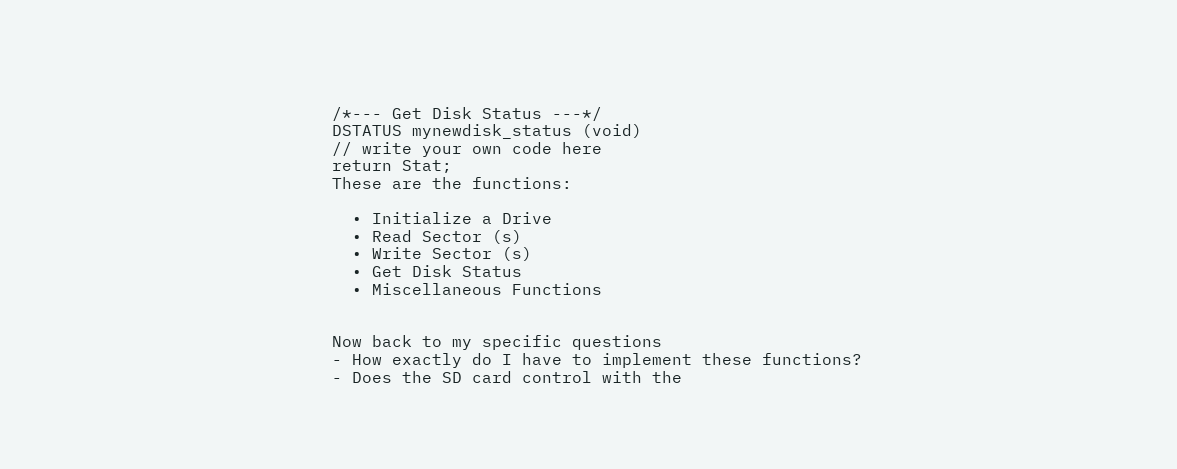/*--- Get Disk Status ---*/
DSTATUS mynewdisk_status (void)
// write your own code here
return Stat;
These are the functions:

  • Initialize a Drive
  • Read Sector (s)
  • Write Sector (s)
  • Get Disk Status
  • Miscellaneous Functions


Now back to my specific questions
- How exactly do I have to implement these functions?
- Does the SD card control with the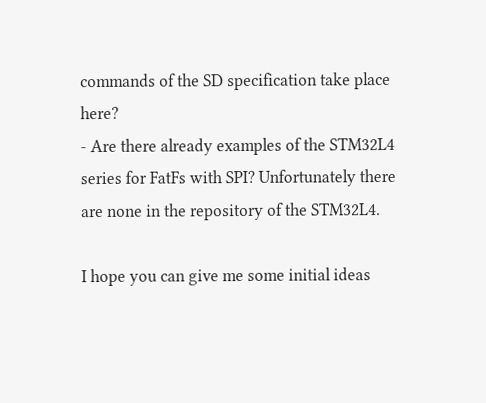commands of the SD specification take place here?
- Are there already examples of the STM32L4 series for FatFs with SPI? Unfortunately there are none in the repository of the STM32L4.

I hope you can give me some initial ideas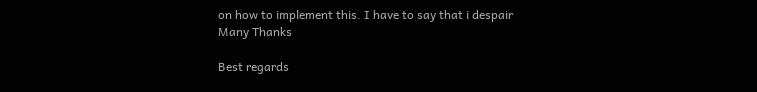on how to implement this. I have to say that i despair
Many Thanks

Best regards